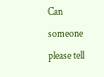Can someone please tell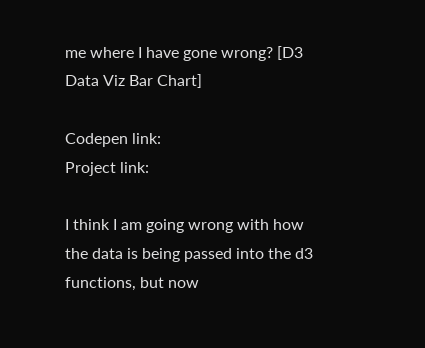me where I have gone wrong? [D3 Data Viz Bar Chart]

Codepen link:
Project link:

I think I am going wrong with how the data is being passed into the d3 functions, but now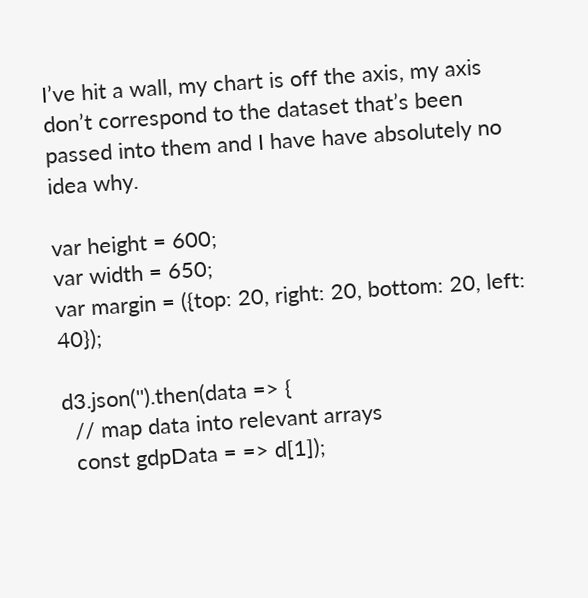I’ve hit a wall, my chart is off the axis, my axis don’t correspond to the dataset that’s been passed into them and I have have absolutely no idea why.

var height = 600;
var width = 650;
var margin = ({top: 20, right: 20, bottom: 20, left: 40});

d3.json('').then(data => {
  // map data into relevant arrays
  const gdpData = => d[1]);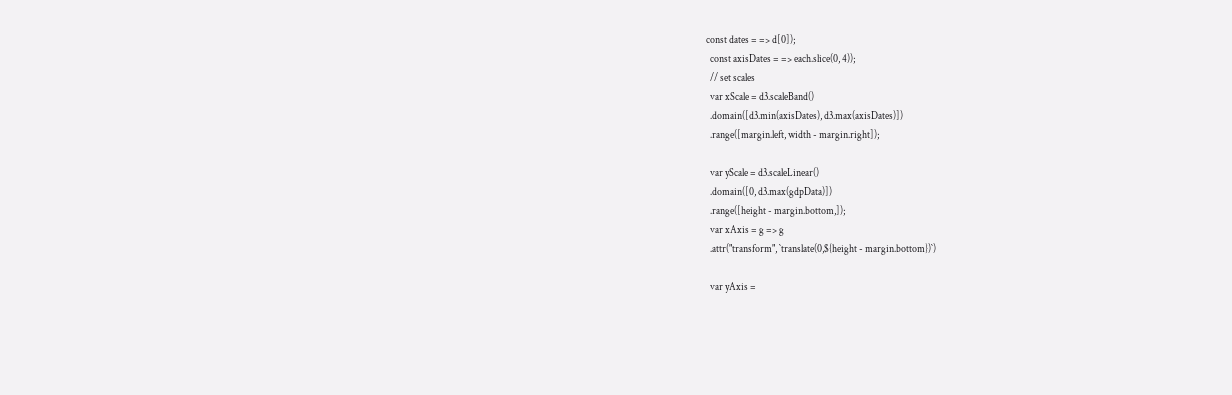const dates = => d[0]);
  const axisDates = => each.slice(0, 4));
  // set scales
  var xScale = d3.scaleBand()
  .domain([d3.min(axisDates), d3.max(axisDates)])
  .range([margin.left, width - margin.right]);

  var yScale = d3.scaleLinear()
  .domain([0, d3.max(gdpData)])
  .range([height - margin.bottom,]);
  var xAxis = g => g
  .attr("transform", `translate(0,${height - margin.bottom})`)

  var yAxis =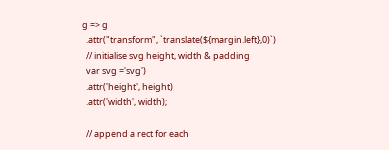g => g
  .attr("transform", `translate(${margin.left},0)`)
  // initialise svg height, width & padding
  var svg ='svg')
  .attr('height', height)
  .attr('width', width);

  // append a rect for each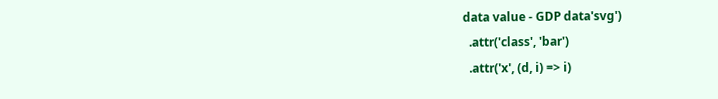data value - GDP data'svg')
  .attr('class', 'bar')
  .attr('x', (d, i) => i)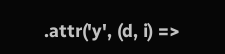.attr('y', (d, i) =>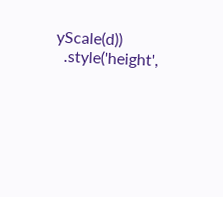yScale(d))
  .style('height',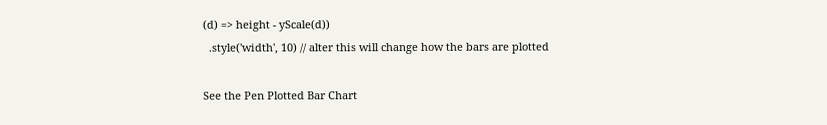(d) => height - yScale(d))
  .style('width', 10) // alter this will change how the bars are plotted

See the Pen Plotted Bar Chart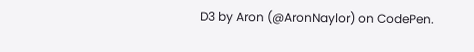D3 by Aron (@AronNaylor) on CodePen.